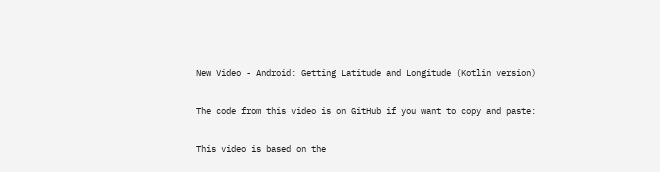New Video - Android: Getting Latitude and Longitude (Kotlin version)

The code from this video is on GitHub if you want to copy and paste:

This video is based on the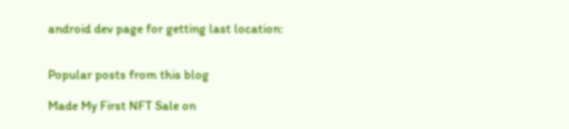android dev page for getting last location:


Popular posts from this blog

Made My First NFT Sale on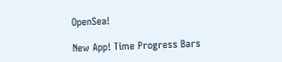OpenSea!

New App! Time Progress Bars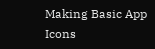Making Basic App Icons